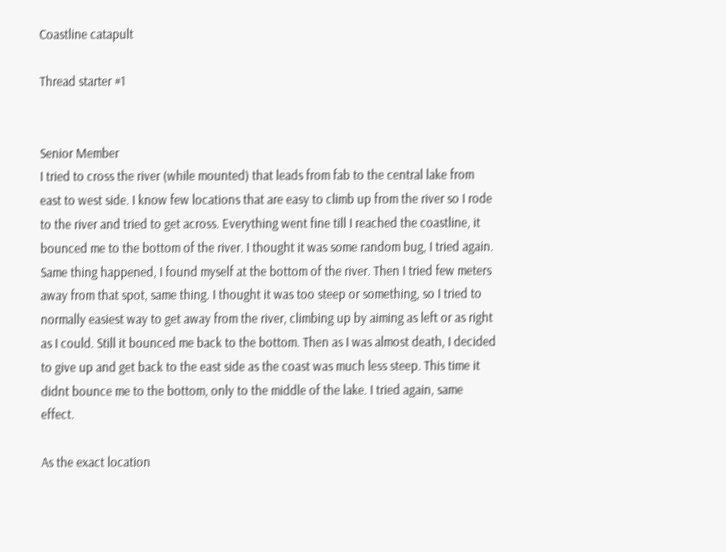Coastline catapult

Thread starter #1


Senior Member
I tried to cross the river (while mounted) that leads from fab to the central lake from east to west side. I know few locations that are easy to climb up from the river so I rode to the river and tried to get across. Everything went fine till I reached the coastline, it bounced me to the bottom of the river. I thought it was some random bug, I tried again. Same thing happened, I found myself at the bottom of the river. Then I tried few meters away from that spot, same thing. I thought it was too steep or something, so I tried to normally easiest way to get away from the river, climbing up by aiming as left or as right as I could. Still it bounced me back to the bottom. Then as I was almost death, I decided to give up and get back to the east side as the coast was much less steep. This time it didnt bounce me to the bottom, only to the middle of the lake. I tried again, same effect.

As the exact location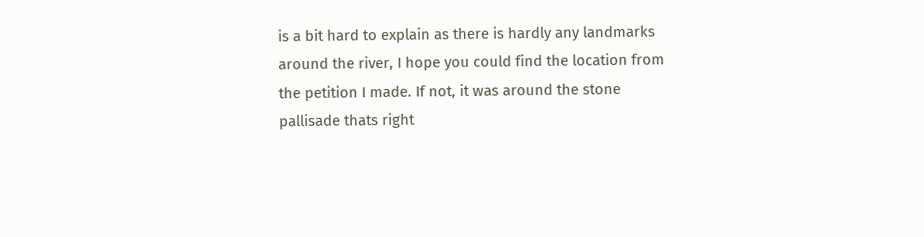is a bit hard to explain as there is hardly any landmarks around the river, I hope you could find the location from the petition I made. If not, it was around the stone pallisade thats right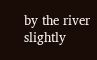by the river slightly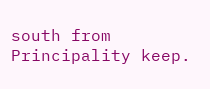south from Principality keep.